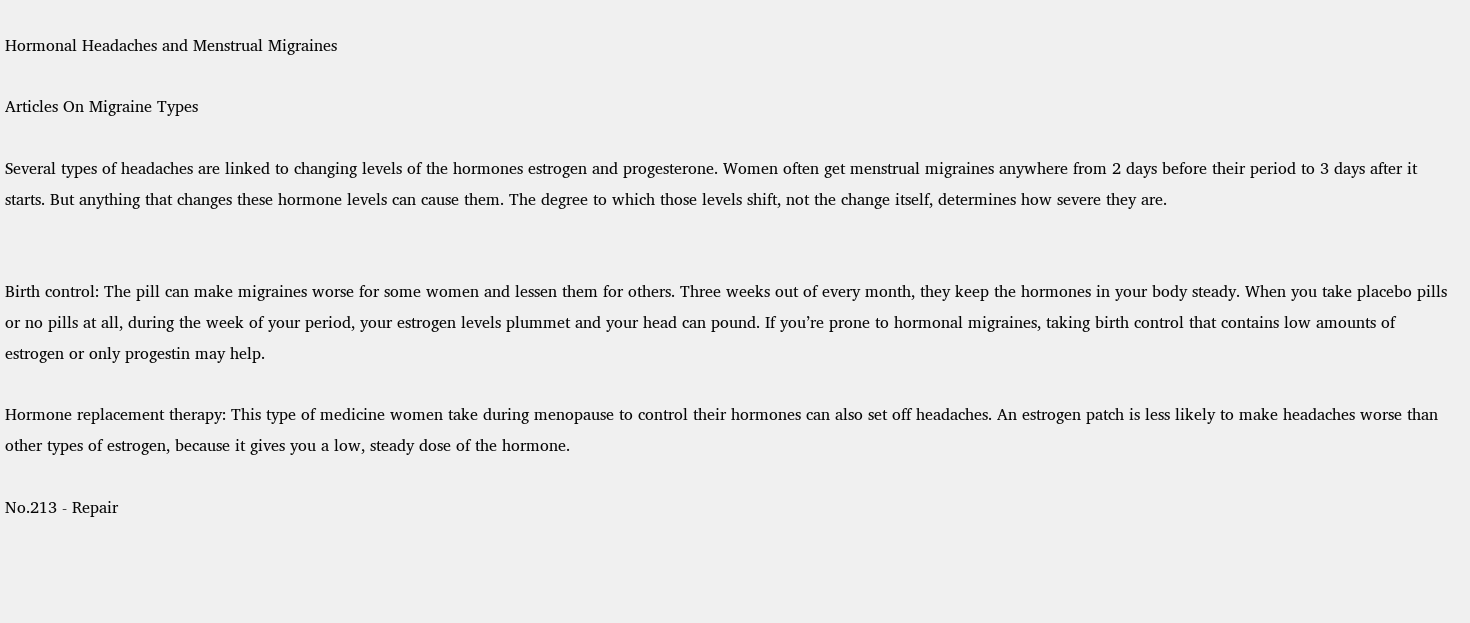Hormonal Headaches and Menstrual Migraines

Articles On Migraine Types

Several types of headaches are linked to changing levels of the hormones estrogen and progesterone. Women often get menstrual migraines anywhere from 2 days before their period to 3 days after it starts. But anything that changes these hormone levels can cause them. The degree to which those levels shift, not the change itself, determines how severe they are.


Birth control: The pill can make migraines worse for some women and lessen them for others. Three weeks out of every month, they keep the hormones in your body steady. When you take placebo pills or no pills at all, during the week of your period, your estrogen levels plummet and your head can pound. If you’re prone to hormonal migraines, taking birth control that contains low amounts of estrogen or only progestin may help.

Hormone replacement therapy: This type of medicine women take during menopause to control their hormones can also set off headaches. An estrogen patch is less likely to make headaches worse than other types of estrogen, because it gives you a low, steady dose of the hormone.

No.213 - Repair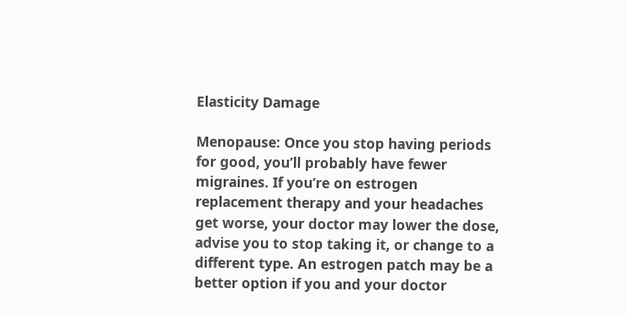Elasticity Damage

Menopause: Once you stop having periods for good, you’ll probably have fewer migraines. If you’re on estrogen replacement therapy and your headaches get worse, your doctor may lower the dose, advise you to stop taking it, or change to a different type. An estrogen patch may be a better option if you and your doctor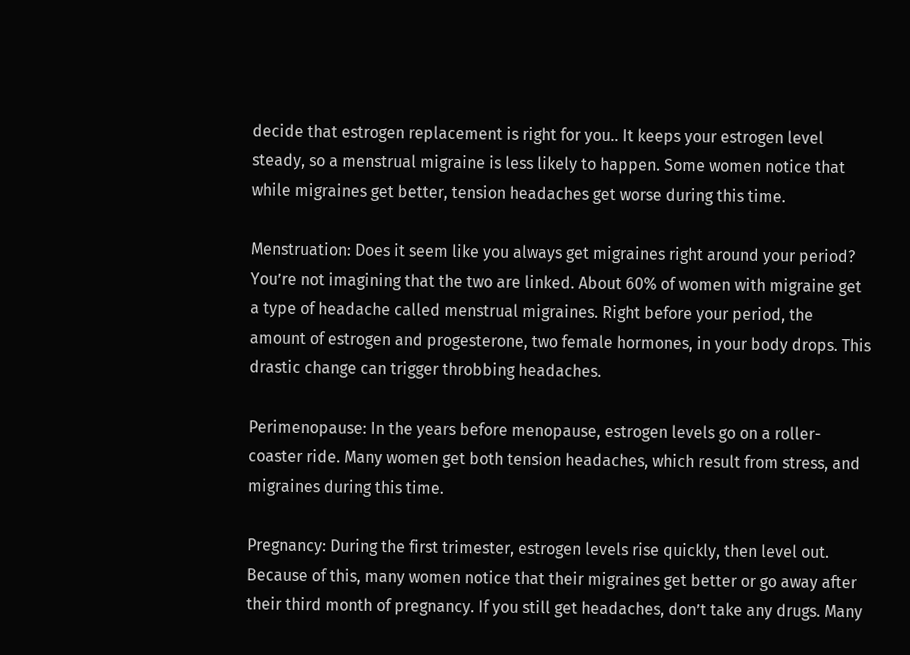decide that estrogen replacement is right for you.. It keeps your estrogen level steady, so a menstrual migraine is less likely to happen. Some women notice that while migraines get better, tension headaches get worse during this time.

Menstruation: Does it seem like you always get migraines right around your period? You’re not imagining that the two are linked. About 60% of women with migraine get a type of headache called menstrual migraines. Right before your period, the amount of estrogen and progesterone, two female hormones, in your body drops. This drastic change can trigger throbbing headaches.

Perimenopause: In the years before menopause, estrogen levels go on a roller- coaster ride. Many women get both tension headaches, which result from stress, and migraines during this time.

Pregnancy: During the first trimester, estrogen levels rise quickly, then level out. Because of this, many women notice that their migraines get better or go away after their third month of pregnancy. If you still get headaches, don’t take any drugs. Many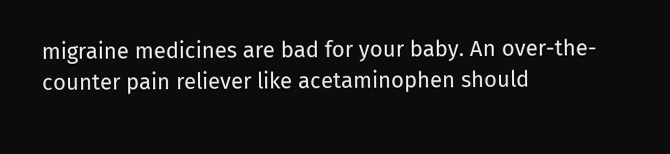migraine medicines are bad for your baby. An over-the- counter pain reliever like acetaminophen should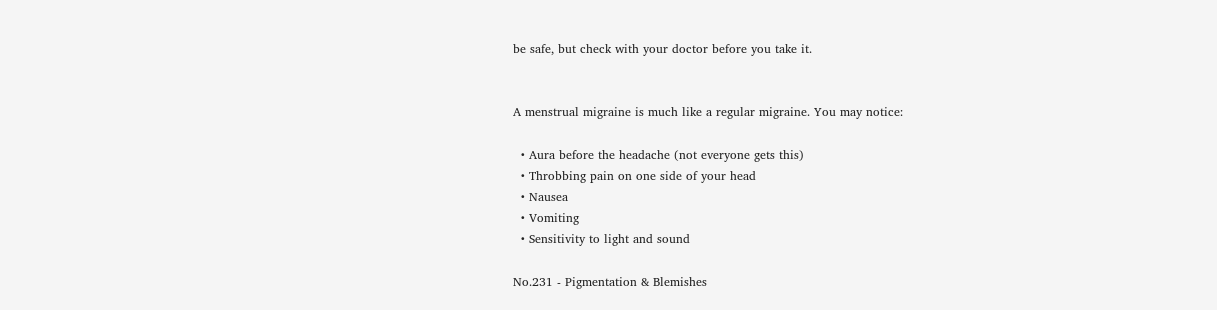be safe, but check with your doctor before you take it.


A menstrual migraine is much like a regular migraine. You may notice:

  • Aura before the headache (not everyone gets this)
  • Throbbing pain on one side of your head
  • Nausea
  • Vomiting
  • Sensitivity to light and sound

No.231 - Pigmentation & Blemishes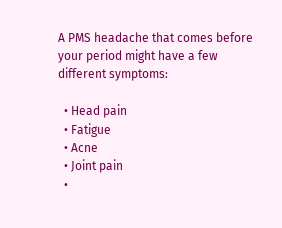A PMS headache that comes before your period might have a few different symptoms:

  • Head pain
  • Fatigue
  • Acne
  • Joint pain
  •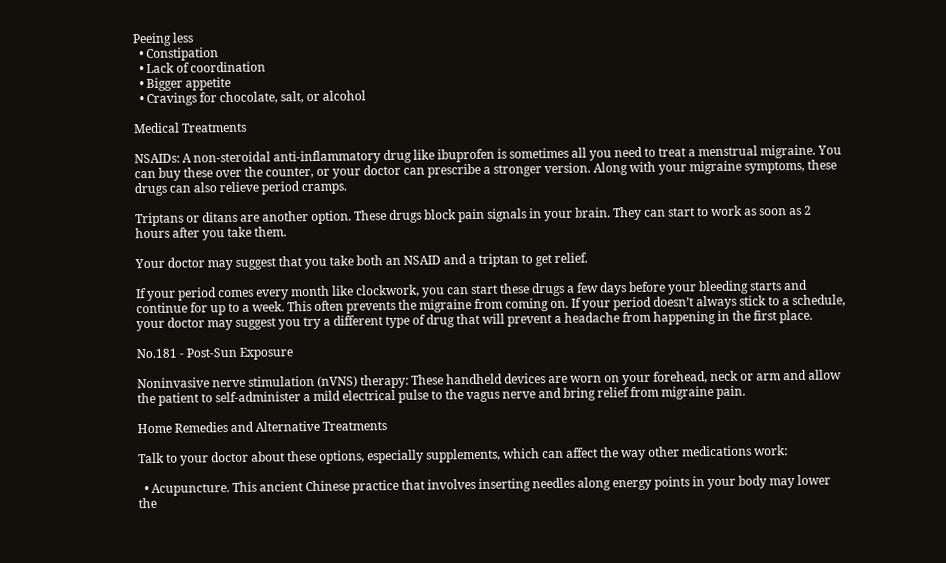Peeing less
  • Constipation
  • Lack of coordination
  • Bigger appetite
  • Cravings for chocolate, salt, or alcohol

Medical Treatments

NSAIDs: A non-steroidal anti-inflammatory drug like ibuprofen is sometimes all you need to treat a menstrual migraine. You can buy these over the counter, or your doctor can prescribe a stronger version. Along with your migraine symptoms, these drugs can also relieve period cramps.

Triptans or ditans are another option. These drugs block pain signals in your brain. They can start to work as soon as 2 hours after you take them.

Your doctor may suggest that you take both an NSAID and a triptan to get relief.

If your period comes every month like clockwork, you can start these drugs a few days before your bleeding starts and continue for up to a week. This often prevents the migraine from coming on. If your period doesn’t always stick to a schedule, your doctor may suggest you try a different type of drug that will prevent a headache from happening in the first place.

No.181 - Post-Sun Exposure

Noninvasive nerve stimulation (nVNS) therapy: These handheld devices are worn on your forehead, neck or arm and allow the patient to self-administer a mild electrical pulse to the vagus nerve and bring relief from migraine pain.

Home Remedies and Alternative Treatments

Talk to your doctor about these options, especially supplements, which can affect the way other medications work:

  • Acupuncture. This ancient Chinese practice that involves inserting needles along energy points in your body may lower the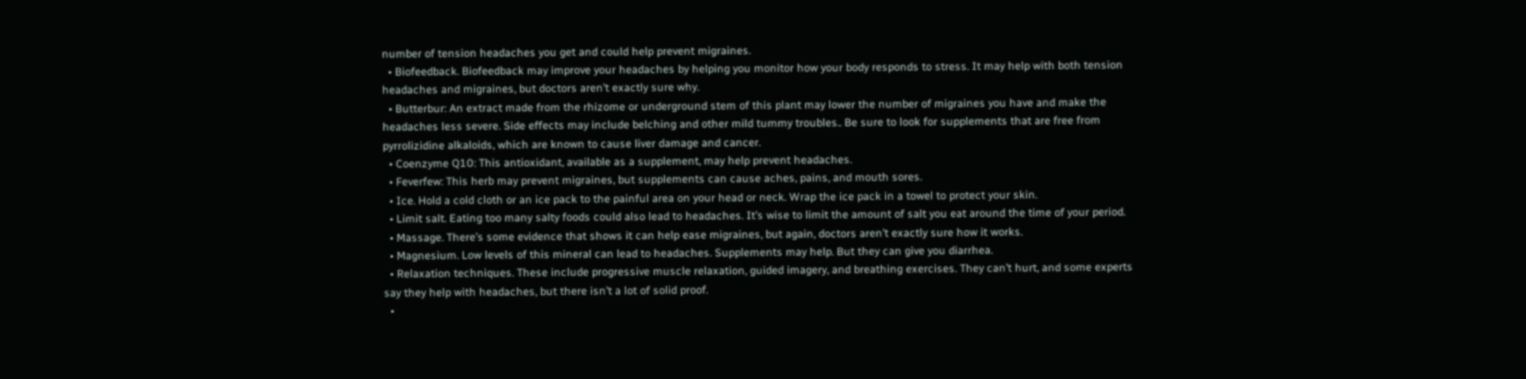number of tension headaches you get and could help prevent migraines.
  • Biofeedback. Biofeedback may improve your headaches by helping you monitor how your body responds to stress. It may help with both tension headaches and migraines, but doctors aren’t exactly sure why.
  • Butterbur: An extract made from the rhizome or underground stem of this plant may lower the number of migraines you have and make the headaches less severe. Side effects may include belching and other mild tummy troubles.. Be sure to look for supplements that are free from pyrrolizidine alkaloids, which are known to cause liver damage and cancer.
  • Coenzyme Q10: This antioxidant, available as a supplement, may help prevent headaches.
  • Feverfew: This herb may prevent migraines, but supplements can cause aches, pains, and mouth sores.
  • Ice. Hold a cold cloth or an ice pack to the painful area on your head or neck. Wrap the ice pack in a towel to protect your skin.
  • Limit salt. Eating too many salty foods could also lead to headaches. It’s wise to limit the amount of salt you eat around the time of your period.
  • Massage. There’s some evidence that shows it can help ease migraines, but again, doctors aren’t exactly sure how it works.
  • Magnesium. Low levels of this mineral can lead to headaches. Supplements may help. But they can give you diarrhea.
  • Relaxation techniques. These include progressive muscle relaxation, guided imagery, and breathing exercises. They can’t hurt, and some experts say they help with headaches, but there isn’t a lot of solid proof.
  •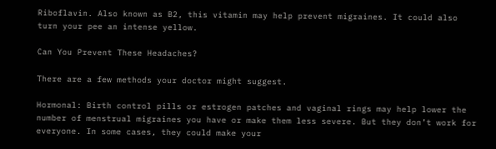Riboflavin. Also known as B2, this vitamin may help prevent migraines. It could also turn your pee an intense yellow.

Can You Prevent These Headaches?

There are a few methods your doctor might suggest.

Hormonal: Birth control pills or estrogen patches and vaginal rings may help lower the number of menstrual migraines you have or make them less severe. But they don’t work for everyone. In some cases, they could make your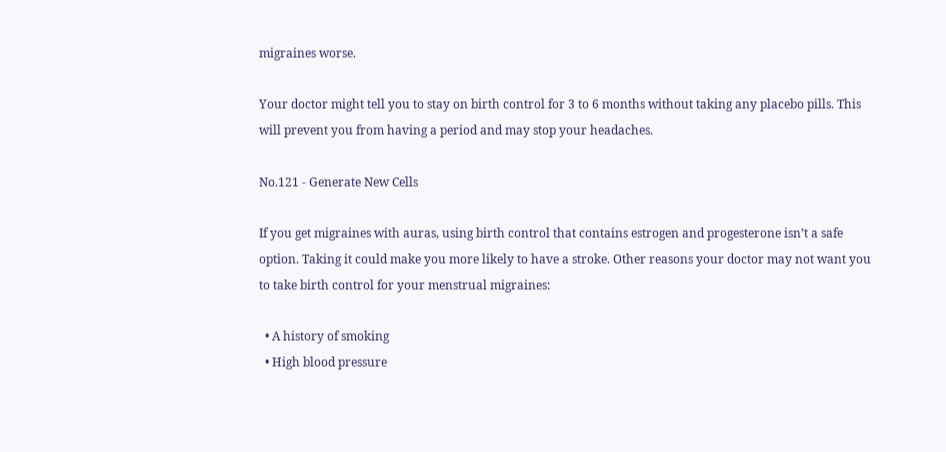migraines worse.

Your doctor might tell you to stay on birth control for 3 to 6 months without taking any placebo pills. This will prevent you from having a period and may stop your headaches.

No.121 - Generate New Cells

If you get migraines with auras, using birth control that contains estrogen and progesterone isn’t a safe option. Taking it could make you more likely to have a stroke. Other reasons your doctor may not want you to take birth control for your menstrual migraines:

  • A history of smoking
  • High blood pressure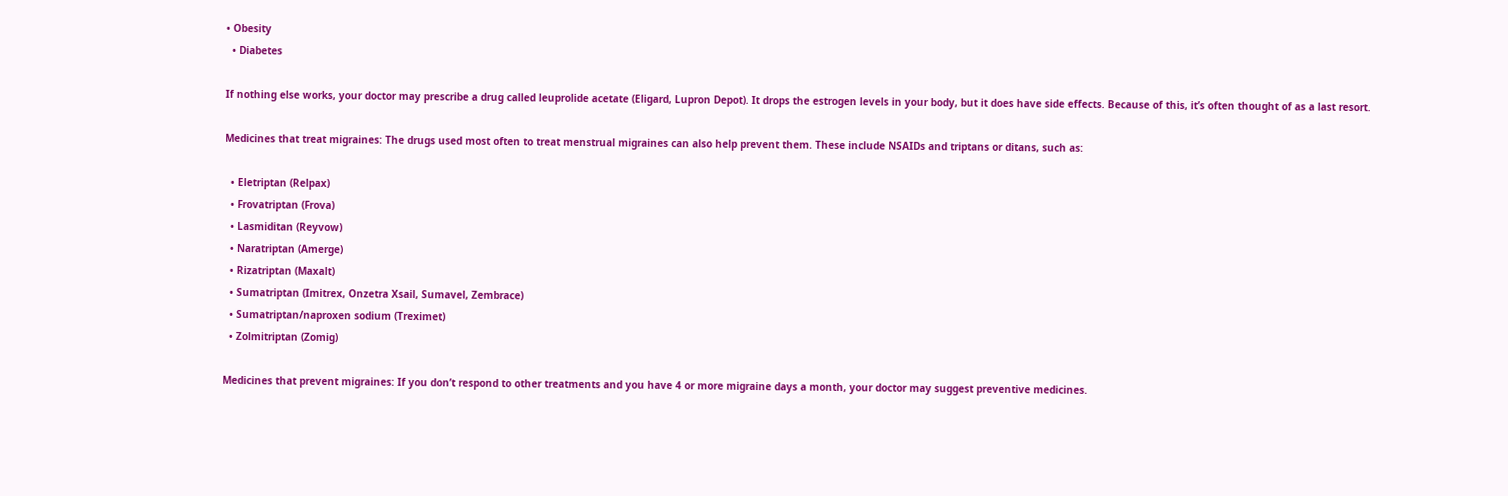• Obesity
  • Diabetes

If nothing else works, your doctor may prescribe a drug called leuprolide acetate (Eligard, Lupron Depot). It drops the estrogen levels in your body, but it does have side effects. Because of this, it’s often thought of as a last resort.

Medicines that treat migraines: The drugs used most often to treat menstrual migraines can also help prevent them. These include NSAIDs and triptans or ditans, such as:

  • Eletriptan (Relpax)
  • Frovatriptan (Frova)
  • Lasmiditan (Reyvow)
  • Naratriptan (Amerge)
  • Rizatriptan (Maxalt)
  • Sumatriptan (Imitrex, Onzetra Xsail, Sumavel, Zembrace)
  • Sumatriptan/naproxen sodium (Treximet)
  • Zolmitriptan (Zomig)

Medicines that prevent migraines: If you don’t respond to other treatments and you have 4 or more migraine days a month, your doctor may suggest preventive medicines.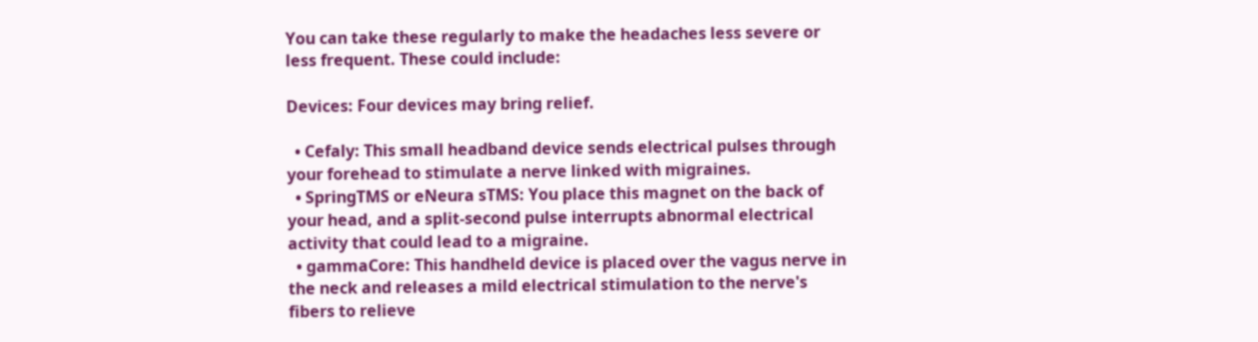You can take these regularly to make the headaches less severe or less frequent. These could include:

Devices: Four devices may bring relief.

  • Cefaly: This small headband device sends electrical pulses through your forehead to stimulate a nerve linked with migraines.
  • SpringTMS or eNeura sTMS: You place this magnet on the back of your head, and a split-second pulse interrupts abnormal electrical activity that could lead to a migraine.
  • gammaCore: This handheld device is placed over the vagus nerve in the neck and releases a mild electrical stimulation to the nerve's fibers to relieve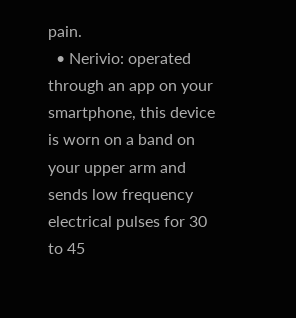pain.
  • Nerivio: operated through an app on your smartphone, this device is worn on a band on your upper arm and sends low frequency electrical pulses for 30 to 45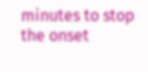minutes to stop the onset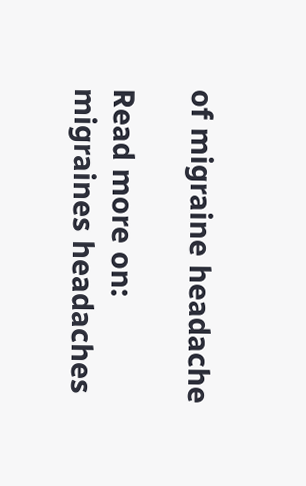of migraine headache

Read more on: migraines headaches